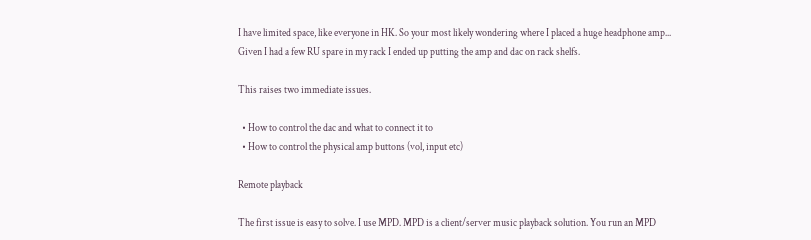I have limited space, like everyone in HK. So your most likely wondering where I placed a huge headphone amp...
Given I had a few RU spare in my rack I ended up putting the amp and dac on rack shelfs.

This raises two immediate issues.

  • How to control the dac and what to connect it to
  • How to control the physical amp buttons (vol, input etc)

Remote playback

The first issue is easy to solve. I use MPD. MPD is a client/server music playback solution. You run an MPD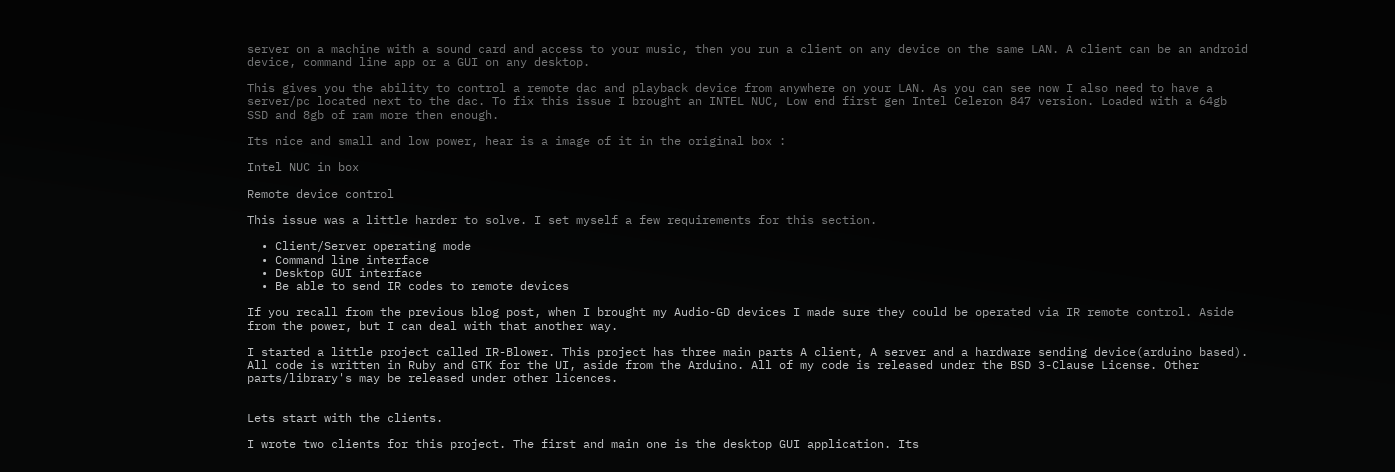server on a machine with a sound card and access to your music, then you run a client on any device on the same LAN. A client can be an android device, command line app or a GUI on any desktop.

This gives you the ability to control a remote dac and playback device from anywhere on your LAN. As you can see now I also need to have a server/pc located next to the dac. To fix this issue I brought an INTEL NUC, Low end first gen Intel Celeron 847 version. Loaded with a 64gb SSD and 8gb of ram more then enough.

Its nice and small and low power, hear is a image of it in the original box :

Intel NUC in box

Remote device control

This issue was a little harder to solve. I set myself a few requirements for this section.

  • Client/Server operating mode
  • Command line interface
  • Desktop GUI interface
  • Be able to send IR codes to remote devices

If you recall from the previous blog post, when I brought my Audio-GD devices I made sure they could be operated via IR remote control. Aside from the power, but I can deal with that another way.

I started a little project called IR-Blower. This project has three main parts A client, A server and a hardware sending device(arduino based). All code is written in Ruby and GTK for the UI, aside from the Arduino. All of my code is released under the BSD 3-Clause License. Other parts/library's may be released under other licences.


Lets start with the clients.

I wrote two clients for this project. The first and main one is the desktop GUI application. Its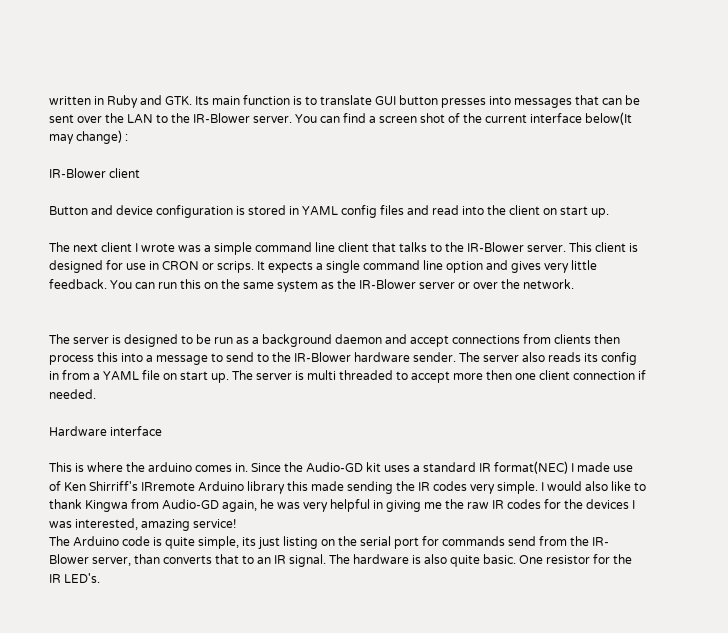written in Ruby and GTK. Its main function is to translate GUI button presses into messages that can be sent over the LAN to the IR-Blower server. You can find a screen shot of the current interface below(It may change) :

IR-Blower client

Button and device configuration is stored in YAML config files and read into the client on start up.

The next client I wrote was a simple command line client that talks to the IR-Blower server. This client is designed for use in CRON or scrips. It expects a single command line option and gives very little feedback. You can run this on the same system as the IR-Blower server or over the network.


The server is designed to be run as a background daemon and accept connections from clients then process this into a message to send to the IR-Blower hardware sender. The server also reads its config in from a YAML file on start up. The server is multi threaded to accept more then one client connection if needed.

Hardware interface

This is where the arduino comes in. Since the Audio-GD kit uses a standard IR format(NEC) I made use of Ken Shirriff's IRremote Arduino library this made sending the IR codes very simple. I would also like to thank Kingwa from Audio-GD again, he was very helpful in giving me the raw IR codes for the devices I was interested, amazing service!
The Arduino code is quite simple, its just listing on the serial port for commands send from the IR-Blower server, than converts that to an IR signal. The hardware is also quite basic. One resistor for the IR LED's.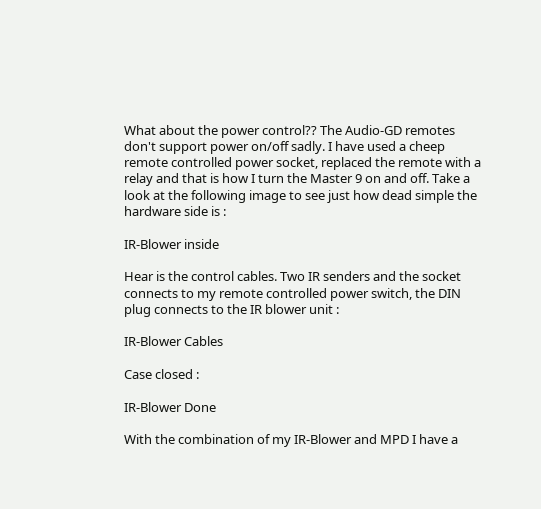What about the power control?? The Audio-GD remotes don't support power on/off sadly. I have used a cheep remote controlled power socket, replaced the remote with a relay and that is how I turn the Master 9 on and off. Take a look at the following image to see just how dead simple the hardware side is :

IR-Blower inside

Hear is the control cables. Two IR senders and the socket connects to my remote controlled power switch, the DIN plug connects to the IR blower unit :

IR-Blower Cables

Case closed :

IR-Blower Done

With the combination of my IR-Blower and MPD I have a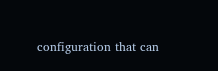configuration that can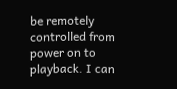be remotely controlled from power on to playback. I can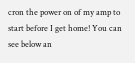cron the power on of my amp to start before I get home! You can see below an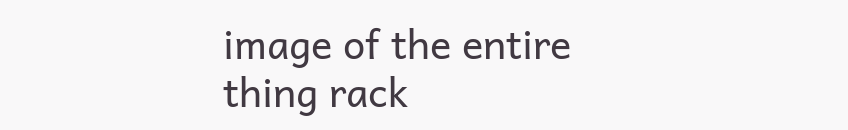image of the entire thing rack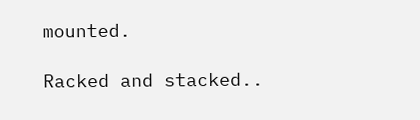mounted.

Racked and stacked..